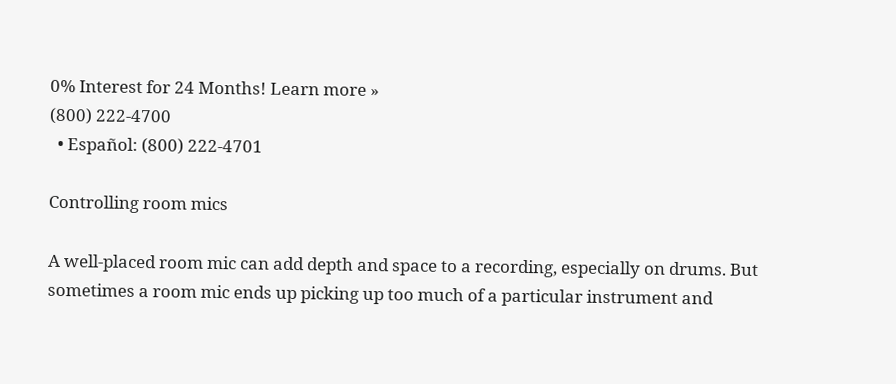0% Interest for 24 Months! Learn more »
(800) 222-4700
  • Español: (800) 222-4701

Controlling room mics

A well-placed room mic can add depth and space to a recording, especially on drums. But sometimes a room mic ends up picking up too much of a particular instrument and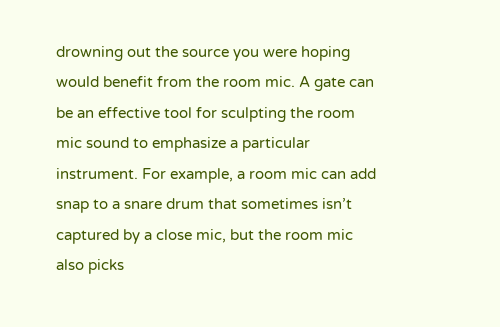drowning out the source you were hoping would benefit from the room mic. A gate can be an effective tool for sculpting the room mic sound to emphasize a particular instrument. For example, a room mic can add snap to a snare drum that sometimes isn’t captured by a close mic, but the room mic also picks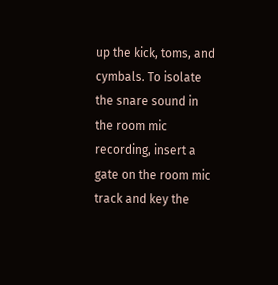up the kick, toms, and cymbals. To isolate the snare sound in the room mic recording, insert a gate on the room mic track and key the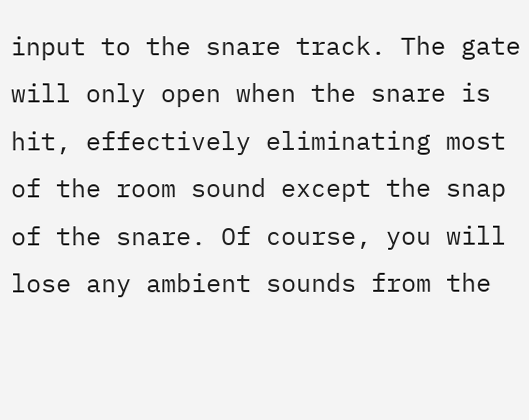input to the snare track. The gate will only open when the snare is hit, effectively eliminating most of the room sound except the snap of the snare. Of course, you will lose any ambient sounds from the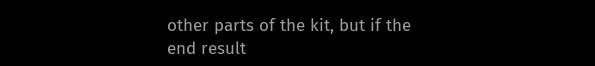other parts of the kit, but if the end result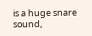is a huge snare sound,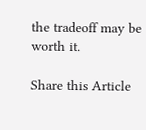the tradeoff may be worth it.

Share this Article